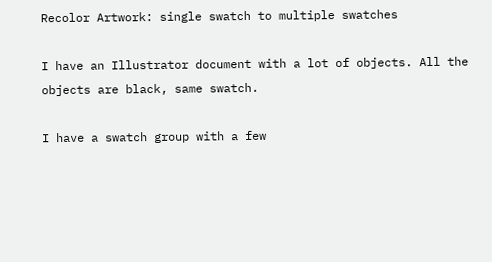Recolor Artwork: single swatch to multiple swatches

I have an Illustrator document with a lot of objects. All the objects are black, same swatch.

I have a swatch group with a few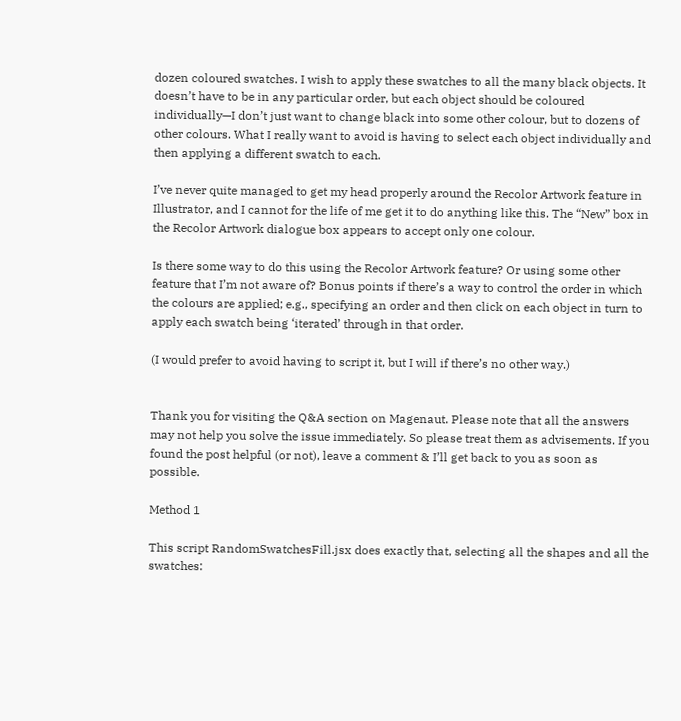dozen coloured swatches. I wish to apply these swatches to all the many black objects. It doesn’t have to be in any particular order, but each object should be coloured individually—I don’t just want to change black into some other colour, but to dozens of other colours. What I really want to avoid is having to select each object individually and then applying a different swatch to each.

I’ve never quite managed to get my head properly around the Recolor Artwork feature in Illustrator, and I cannot for the life of me get it to do anything like this. The “New” box in the Recolor Artwork dialogue box appears to accept only one colour.

Is there some way to do this using the Recolor Artwork feature? Or using some other feature that I’m not aware of? Bonus points if there’s a way to control the order in which the colours are applied; e.g., specifying an order and then click on each object in turn to apply each swatch being ‘iterated’ through in that order.

(I would prefer to avoid having to script it, but I will if there’s no other way.)


Thank you for visiting the Q&A section on Magenaut. Please note that all the answers may not help you solve the issue immediately. So please treat them as advisements. If you found the post helpful (or not), leave a comment & I’ll get back to you as soon as possible.

Method 1

This script RandomSwatchesFill.jsx does exactly that, selecting all the shapes and all the swatches: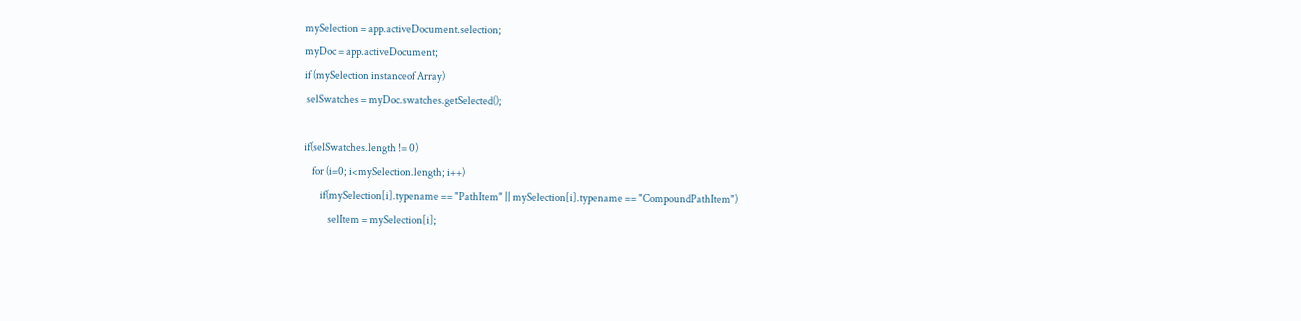mySelection = app.activeDocument.selection;
myDoc = app.activeDocument;
if (mySelection instanceof Array)
 selSwatches = myDoc.swatches.getSelected();

if(selSwatches.length != 0)
    for (i=0; i<mySelection.length; i++)
        if(mySelection[i].typename == "PathItem" || mySelection[i].typename == "CompoundPathItem")
            selItem = mySelection[i];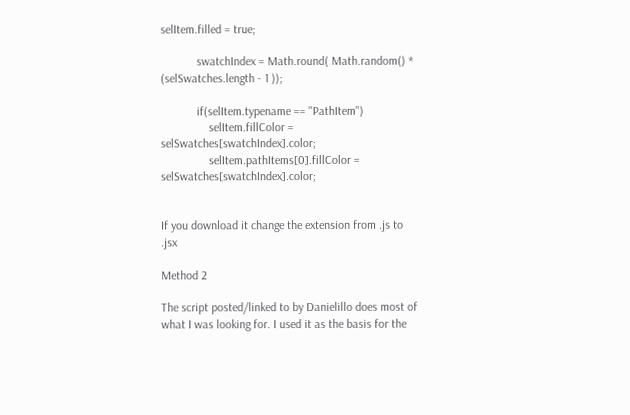selItem.filled = true;

            swatchIndex = Math.round( Math.random() * (selSwatches.length - 1 ));

            if(selItem.typename == "PathItem")
                selItem.fillColor = selSwatches[swatchIndex].color;
                selItem.pathItems[0].fillColor = selSwatches[swatchIndex].color;


If you download it change the extension from .js to .jsx

Method 2

The script posted/linked to by Danielillo does most of what I was looking for. I used it as the basis for the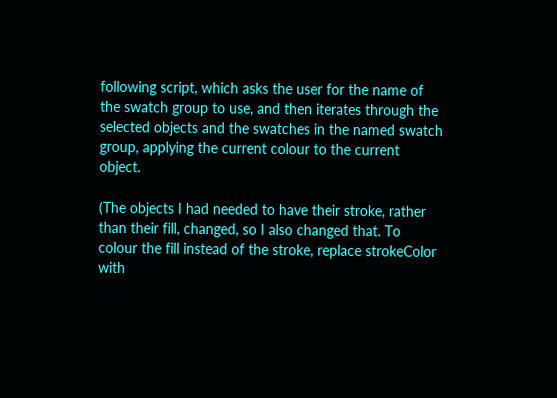following script, which asks the user for the name of the swatch group to use, and then iterates through the selected objects and the swatches in the named swatch group, applying the current colour to the current object.

(The objects I had needed to have their stroke, rather than their fill, changed, so I also changed that. To colour the fill instead of the stroke, replace strokeColor with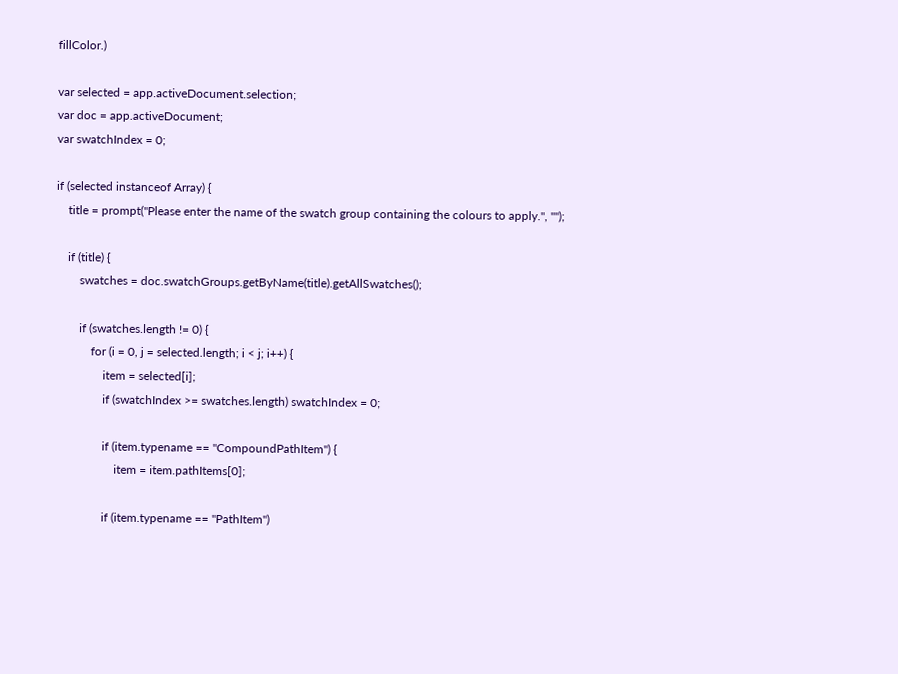fillColor.)

var selected = app.activeDocument.selection;
var doc = app.activeDocument;
var swatchIndex = 0;

if (selected instanceof Array) {
    title = prompt("Please enter the name of the swatch group containing the colours to apply.", "");

    if (title) {
        swatches = doc.swatchGroups.getByName(title).getAllSwatches();

        if (swatches.length != 0) {
            for (i = 0, j = selected.length; i < j; i++) {
                item = selected[i];
                if (swatchIndex >= swatches.length) swatchIndex = 0;

                if (item.typename == "CompoundPathItem") {
                    item = item.pathItems[0];

                if (item.typename == "PathItem")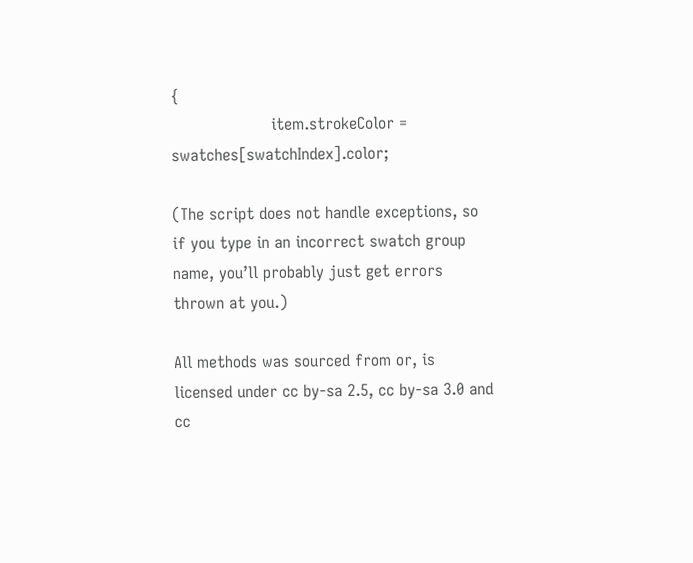{
                    item.strokeColor = swatches[swatchIndex].color;

(The script does not handle exceptions, so if you type in an incorrect swatch group name, you’ll probably just get errors thrown at you.)

All methods was sourced from or, is licensed under cc by-sa 2.5, cc by-sa 3.0 and cc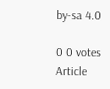by-sa 4.0

0 0 votes
Article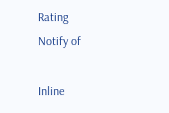Rating
Notify of

Inline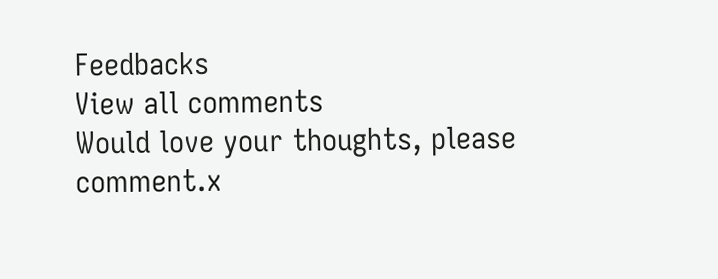Feedbacks
View all comments
Would love your thoughts, please comment.x